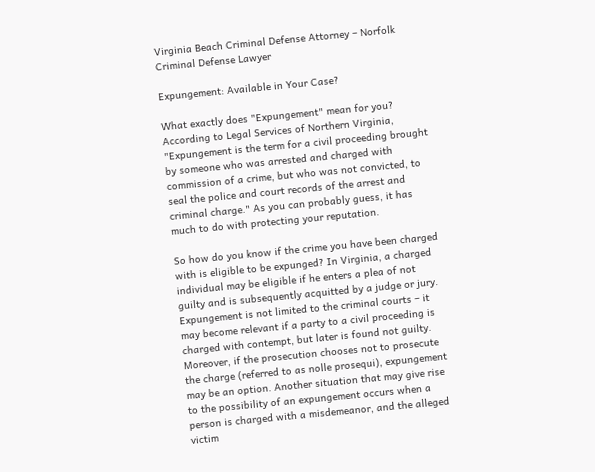Virginia Beach Criminal Defense Attorney – Norfolk Criminal Defense Lawyer

Expungement: Available in Your Case?

What exactly does "Expungement" mean for you? According to Legal Services of Northern Virginia, "Expungement is the term for a civil proceeding brought by someone who was arrested and charged with commission of a crime, but who was not convicted, to seal the police and court records of the arrest and criminal charge." As you can probably guess, it has much to do with protecting your reputation.

So how do you know if the crime you have been charged with is eligible to be expunged? In Virginia, a charged individual may be eligible if he enters a plea of not guilty and is subsequently acquitted by a judge or jury. Expungement is not limited to the criminal courts – it may become relevant if a party to a civil proceeding is charged with contempt, but later is found not guilty. Moreover, if the prosecution chooses not to prosecute the charge (referred to as nolle prosequi), expungement may be an option. Another situation that may give rise to the possibility of an expungement occurs when a person is charged with a misdemeanor, and the alleged victim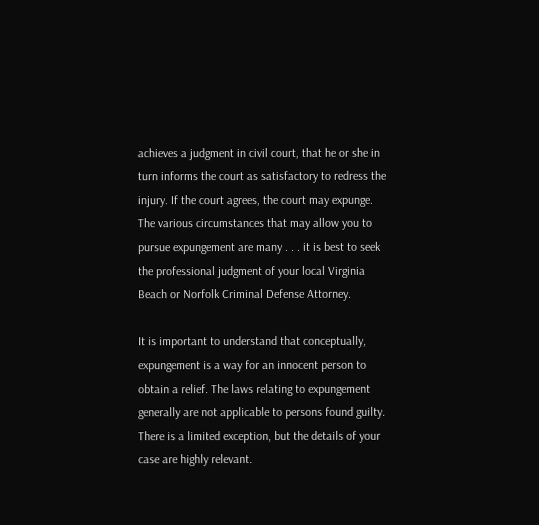achieves a judgment in civil court, that he or she in turn informs the court as satisfactory to redress the injury. If the court agrees, the court may expunge. The various circumstances that may allow you to pursue expungement are many . . . it is best to seek the professional judgment of your local Virginia Beach or Norfolk Criminal Defense Attorney.

It is important to understand that conceptually, expungement is a way for an innocent person to obtain a relief. The laws relating to expungement generally are not applicable to persons found guilty. There is a limited exception, but the details of your case are highly relevant.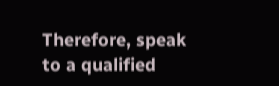Therefore, speak to a qualified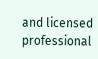and licensed professional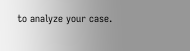to analyze your case.